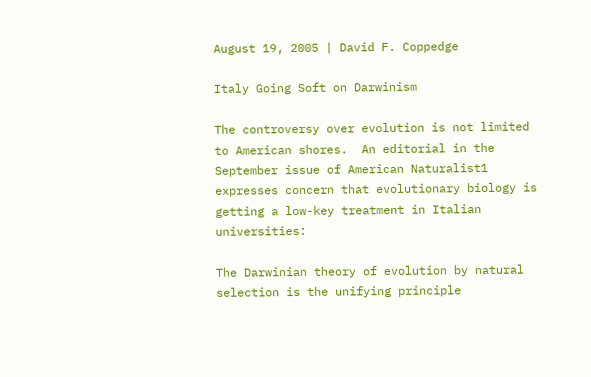August 19, 2005 | David F. Coppedge

Italy Going Soft on Darwinism

The controversy over evolution is not limited to American shores.  An editorial in the September issue of American Naturalist1 expresses concern that evolutionary biology is getting a low-key treatment in Italian universities:

The Darwinian theory of evolution by natural selection is the unifying principle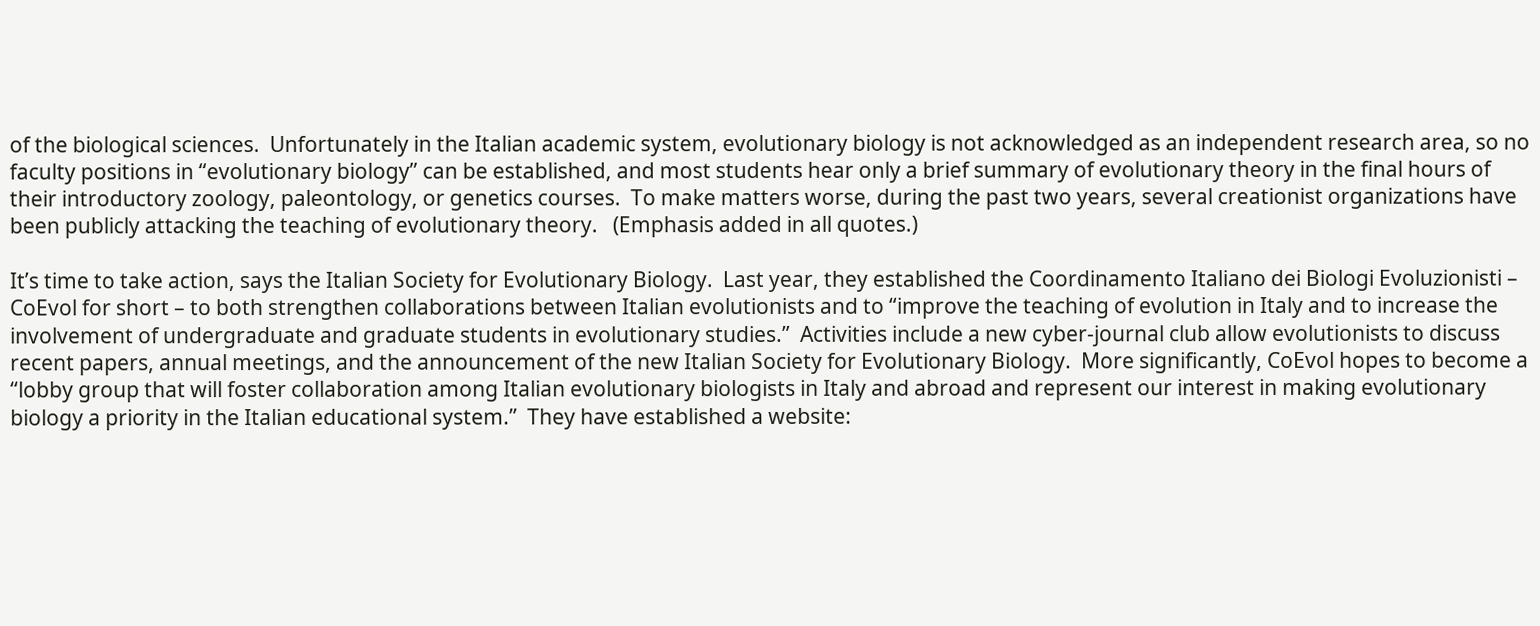of the biological sciences.  Unfortunately in the Italian academic system, evolutionary biology is not acknowledged as an independent research area, so no faculty positions in “evolutionary biology” can be established, and most students hear only a brief summary of evolutionary theory in the final hours of their introductory zoology, paleontology, or genetics courses.  To make matters worse, during the past two years, several creationist organizations have been publicly attacking the teaching of evolutionary theory.   (Emphasis added in all quotes.)

It’s time to take action, says the Italian Society for Evolutionary Biology.  Last year, they established the Coordinamento Italiano dei Biologi Evoluzionisti – CoEvol for short – to both strengthen collaborations between Italian evolutionists and to “improve the teaching of evolution in Italy and to increase the involvement of undergraduate and graduate students in evolutionary studies.”  Activities include a new cyber-journal club allow evolutionists to discuss recent papers, annual meetings, and the announcement of the new Italian Society for Evolutionary Biology.  More significantly, CoEvol hopes to become a “lobby group that will foster collaboration among Italian evolutionary biologists in Italy and abroad and represent our interest in making evolutionary biology a priority in the Italian educational system.”  They have established a website: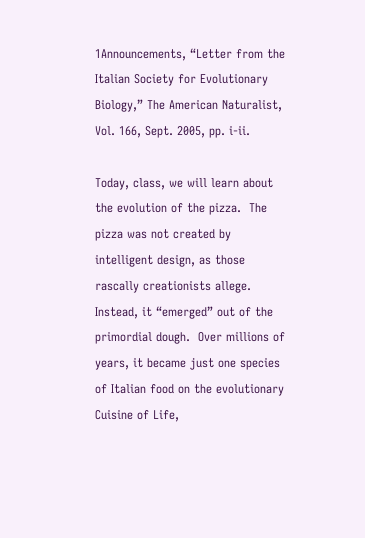1Announcements, “Letter from the Italian Society for Evolutionary Biology,” The American Naturalist, Vol. 166, Sept. 2005, pp. i-ii.

Today, class, we will learn about the evolution of the pizza.  The pizza was not created by intelligent design, as those rascally creationists allege.  Instead, it “emerged” out of the primordial dough.  Over millions of years, it became just one species of Italian food on the evolutionary Cuisine of Life,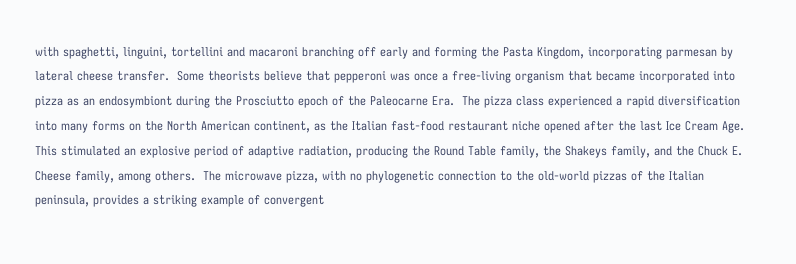with spaghetti, linguini, tortellini and macaroni branching off early and forming the Pasta Kingdom, incorporating parmesan by lateral cheese transfer.  Some theorists believe that pepperoni was once a free-living organism that became incorporated into pizza as an endosymbiont during the Prosciutto epoch of the Paleocarne Era.  The pizza class experienced a rapid diversification into many forms on the North American continent, as the Italian fast-food restaurant niche opened after the last Ice Cream Age.  This stimulated an explosive period of adaptive radiation, producing the Round Table family, the Shakeys family, and the Chuck E. Cheese family, among others.  The microwave pizza, with no phylogenetic connection to the old-world pizzas of the Italian peninsula, provides a striking example of convergent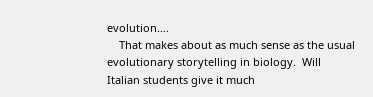evolution….
    That makes about as much sense as the usual evolutionary storytelling in biology.  Will Italian students give it much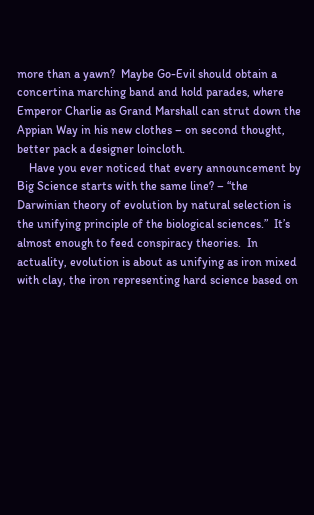more than a yawn?  Maybe Go-Evil should obtain a concertina marching band and hold parades, where Emperor Charlie as Grand Marshall can strut down the Appian Way in his new clothes – on second thought, better pack a designer loincloth.
    Have you ever noticed that every announcement by Big Science starts with the same line? – “the Darwinian theory of evolution by natural selection is the unifying principle of the biological sciences.”  It’s almost enough to feed conspiracy theories.  In actuality, evolution is about as unifying as iron mixed with clay, the iron representing hard science based on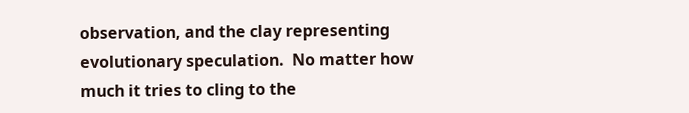observation, and the clay representing evolutionary speculation.  No matter how much it tries to cling to the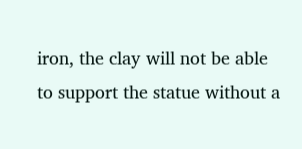iron, the clay will not be able to support the statue without a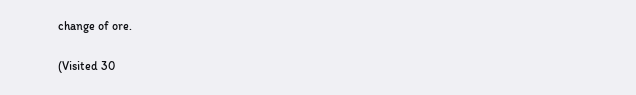change of ore.

(Visited 30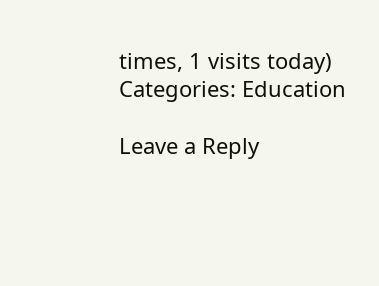times, 1 visits today)
Categories: Education

Leave a Reply